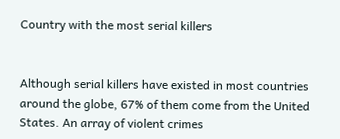Country with the most serial killers


Although serial killers have existed in most countries around the globe, 67% of them come from the United States. An array of violent crimes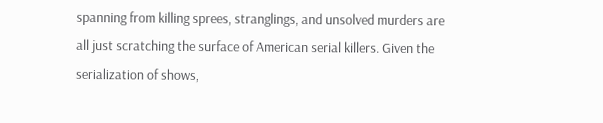spanning from killing sprees, stranglings, and unsolved murders are all just scratching the surface of American serial killers. Given the serialization of shows,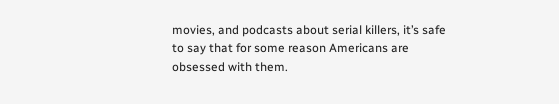movies, and podcasts about serial killers, it’s safe to say that for some reason Americans are obsessed with them.